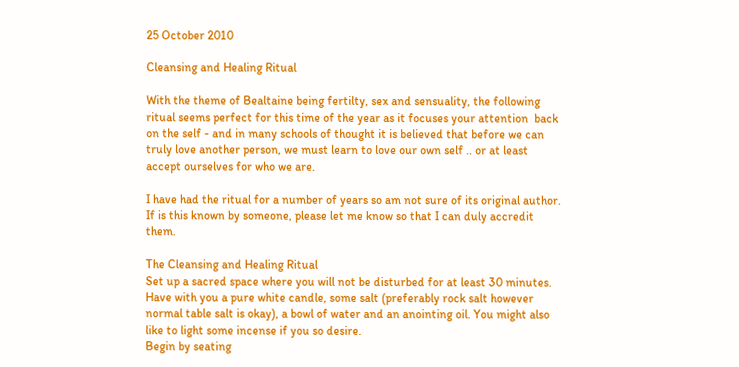25 October 2010

Cleansing and Healing Ritual

With the theme of Bealtaine being fertilty, sex and sensuality, the following ritual seems perfect for this time of the year as it focuses your attention  back on the self - and in many schools of thought it is believed that before we can truly love another person, we must learn to love our own self .. or at least accept ourselves for who we are.

I have had the ritual for a number of years so am not sure of its original author.  If is this known by someone, please let me know so that I can duly accredit them.

The Cleansing and Healing Ritual
Set up a sacred space where you will not be disturbed for at least 30 minutes. Have with you a pure white candle, some salt (preferably rock salt however normal table salt is okay), a bowl of water and an anointing oil. You might also like to light some incense if you so desire.
Begin by seating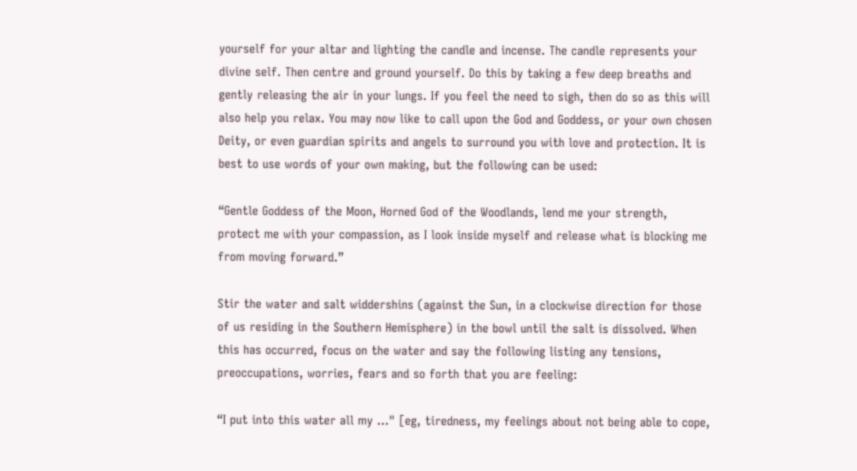yourself for your altar and lighting the candle and incense. The candle represents your divine self. Then centre and ground yourself. Do this by taking a few deep breaths and gently releasing the air in your lungs. If you feel the need to sigh, then do so as this will also help you relax. You may now like to call upon the God and Goddess, or your own chosen Deity, or even guardian spirits and angels to surround you with love and protection. It is best to use words of your own making, but the following can be used:

“Gentle Goddess of the Moon, Horned God of the Woodlands, lend me your strength, protect me with your compassion, as I look inside myself and release what is blocking me from moving forward.”

Stir the water and salt widdershins (against the Sun, in a clockwise direction for those of us residing in the Southern Hemisphere) in the bowl until the salt is dissolved. When this has occurred, focus on the water and say the following listing any tensions, preoccupations, worries, fears and so forth that you are feeling:

“I put into this water all my …" [eg, tiredness, my feelings about not being able to cope,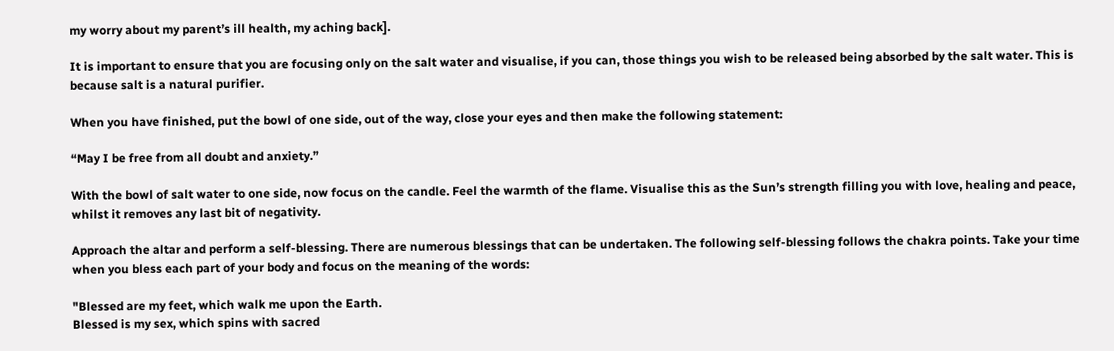my worry about my parent’s ill health, my aching back].

It is important to ensure that you are focusing only on the salt water and visualise, if you can, those things you wish to be released being absorbed by the salt water. This is because salt is a natural purifier.

When you have finished, put the bowl of one side, out of the way, close your eyes and then make the following statement:

“May I be free from all doubt and anxiety.”

With the bowl of salt water to one side, now focus on the candle. Feel the warmth of the flame. Visualise this as the Sun’s strength filling you with love, healing and peace, whilst it removes any last bit of negativity.

Approach the altar and perform a self-blessing. There are numerous blessings that can be undertaken. The following self-blessing follows the chakra points. Take your time when you bless each part of your body and focus on the meaning of the words:

"Blessed are my feet, which walk me upon the Earth.
Blessed is my sex, which spins with sacred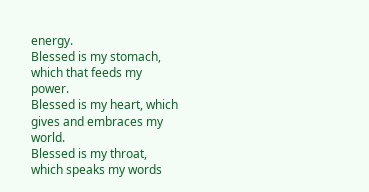energy.
Blessed is my stomach, which that feeds my power.
Blessed is my heart, which gives and embraces my world.
Blessed is my throat, which speaks my words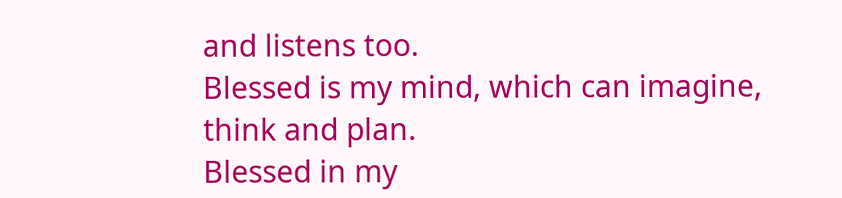and listens too.
Blessed is my mind, which can imagine, think and plan.
Blessed in my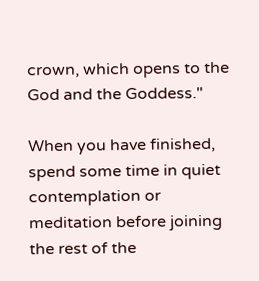crown, which opens to the God and the Goddess."

When you have finished, spend some time in quiet contemplation or meditation before joining the rest of the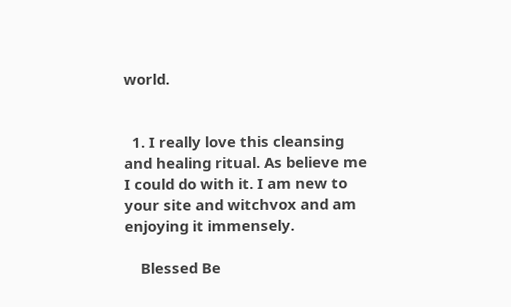world.


  1. I really love this cleansing and healing ritual. As believe me I could do with it. I am new to your site and witchvox and am enjoying it immensely.

    Blessed Be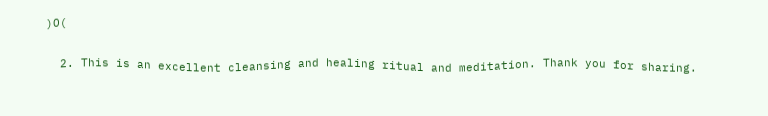)O(

  2. This is an excellent cleansing and healing ritual and meditation. Thank you for sharing.